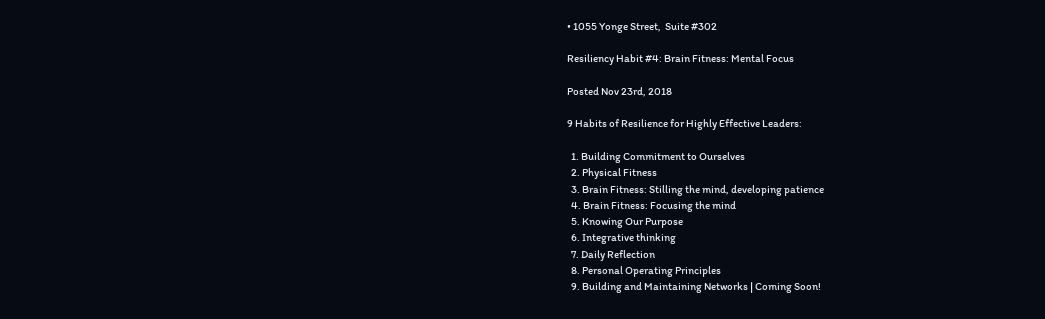• 1055 Yonge Street,  Suite #302

Resiliency Habit #4: Brain Fitness: Mental Focus

Posted Nov 23rd, 2018

9 Habits of Resilience for Highly Effective Leaders:

  1. Building Commitment to Ourselves
  2. Physical Fitness
  3. Brain Fitness: Stilling the mind, developing patience
  4. Brain Fitness: Focusing the mind
  5. Knowing Our Purpose
  6. Integrative thinking
  7. Daily Reflection
  8. Personal Operating Principles
  9. Building and Maintaining Networks | Coming Soon!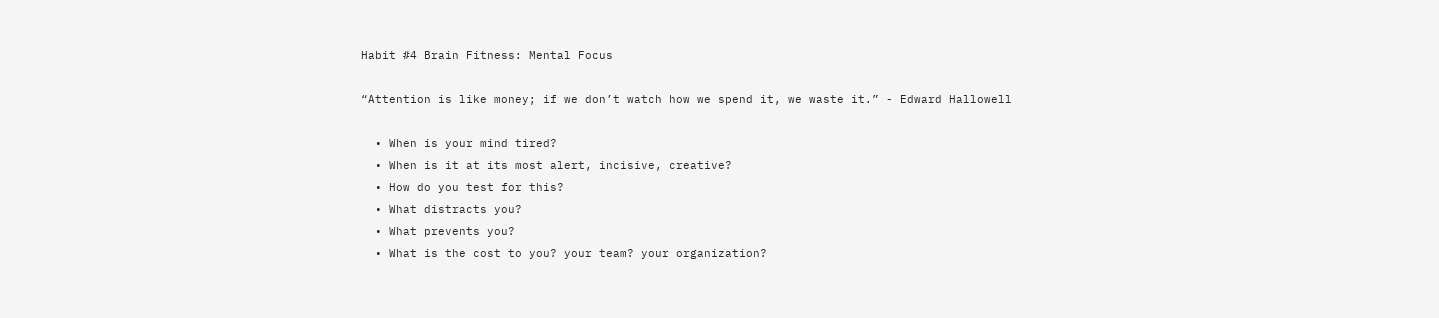Habit #4 Brain Fitness: Mental Focus

“Attention is like money; if we don’t watch how we spend it, we waste it.” - Edward Hallowell

  • When is your mind tired?
  • When is it at its most alert, incisive, creative?
  • How do you test for this?
  • What distracts you?
  • What prevents you?
  • What is the cost to you? your team? your organization?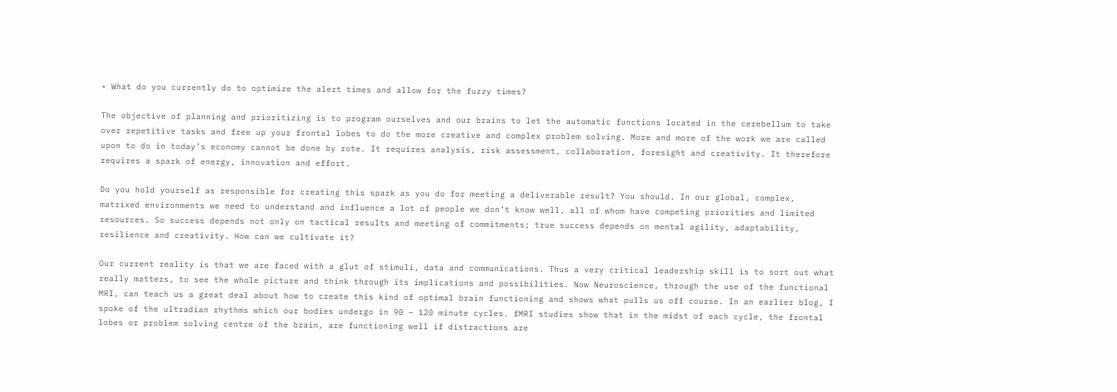• What do you currently do to optimize the alert times and allow for the fuzzy times?

The objective of planning and prioritizing is to program ourselves and our brains to let the automatic functions located in the cerebellum to take over repetitive tasks and free up your frontal lobes to do the more creative and complex problem solving. More and more of the work we are called upon to do in today’s economy cannot be done by rote. It requires analysis, risk assessment, collaboration, foresight and creativity. It therefore requires a spark of energy, innovation and effort.

Do you hold yourself as responsible for creating this spark as you do for meeting a deliverable result? You should. In our global, complex, matrixed environments we need to understand and influence a lot of people we don’t know well, all of whom have competing priorities and limited resources. So success depends not only on tactical results and meeting of commitments; true success depends on mental agility, adaptability, resilience and creativity. How can we cultivate it?

Our current reality is that we are faced with a glut of stimuli, data and communications. Thus a very critical leadership skill is to sort out what really matters, to see the whole picture and think through its implications and possibilities. Now Neuroscience, through the use of the functional MRI, can teach us a great deal about how to create this kind of optimal brain functioning and shows what pulls us off course. In an earlier blog, I spoke of the ultradian rhythms which our bodies undergo in 90 – 120 minute cycles. fMRI studies show that in the midst of each cycle, the frontal lobes or problem solving centre of the brain, are functioning well if distractions are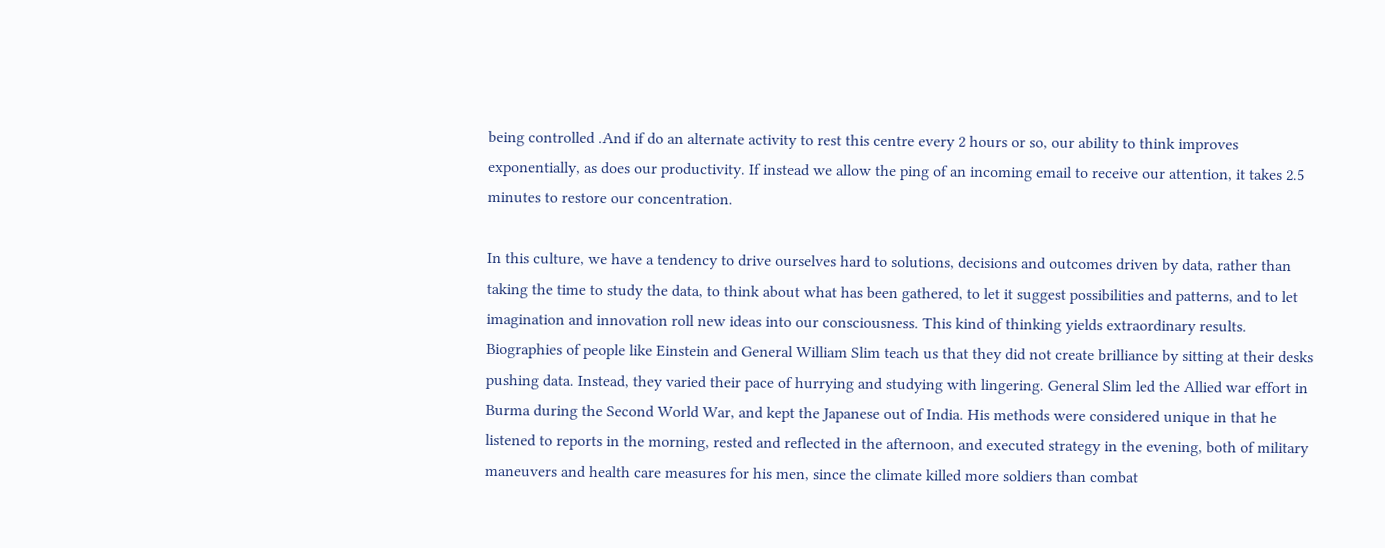being controlled .And if do an alternate activity to rest this centre every 2 hours or so, our ability to think improves exponentially, as does our productivity. If instead we allow the ping of an incoming email to receive our attention, it takes 2.5 minutes to restore our concentration.

In this culture, we have a tendency to drive ourselves hard to solutions, decisions and outcomes driven by data, rather than taking the time to study the data, to think about what has been gathered, to let it suggest possibilities and patterns, and to let imagination and innovation roll new ideas into our consciousness. This kind of thinking yields extraordinary results. Biographies of people like Einstein and General William Slim teach us that they did not create brilliance by sitting at their desks pushing data. Instead, they varied their pace of hurrying and studying with lingering. General Slim led the Allied war effort in Burma during the Second World War, and kept the Japanese out of India. His methods were considered unique in that he listened to reports in the morning, rested and reflected in the afternoon, and executed strategy in the evening, both of military maneuvers and health care measures for his men, since the climate killed more soldiers than combat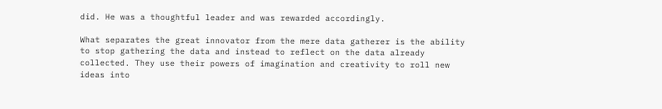did. He was a thoughtful leader and was rewarded accordingly.

What separates the great innovator from the mere data gatherer is the ability to stop gathering the data and instead to reflect on the data already collected. They use their powers of imagination and creativity to roll new ideas into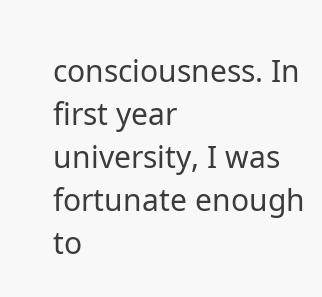consciousness. In first year university, I was fortunate enough to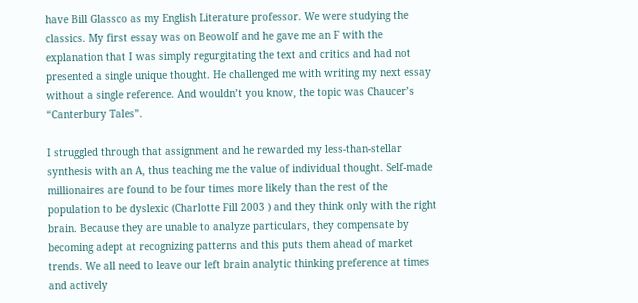have Bill Glassco as my English Literature professor. We were studying the classics. My first essay was on Beowolf and he gave me an F with the explanation that I was simply regurgitating the text and critics and had not presented a single unique thought. He challenged me with writing my next essay without a single reference. And wouldn’t you know, the topic was Chaucer’s “Canterbury Tales”.

I struggled through that assignment and he rewarded my less-than-stellar synthesis with an A, thus teaching me the value of individual thought. Self-made millionaires are found to be four times more likely than the rest of the population to be dyslexic (Charlotte Fill 2003 ) and they think only with the right brain. Because they are unable to analyze particulars, they compensate by becoming adept at recognizing patterns and this puts them ahead of market trends. We all need to leave our left brain analytic thinking preference at times and actively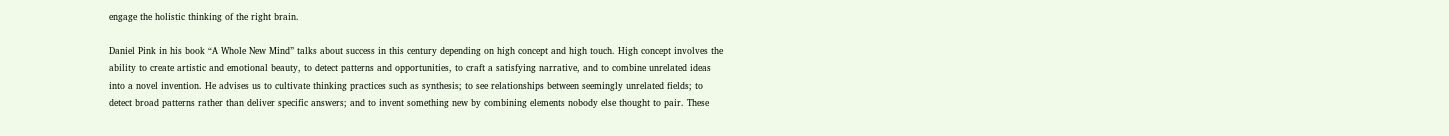engage the holistic thinking of the right brain.

Daniel Pink in his book “A Whole New Mind” talks about success in this century depending on high concept and high touch. High concept involves the ability to create artistic and emotional beauty, to detect patterns and opportunities, to craft a satisfying narrative, and to combine unrelated ideas into a novel invention. He advises us to cultivate thinking practices such as synthesis; to see relationships between seemingly unrelated fields; to detect broad patterns rather than deliver specific answers; and to invent something new by combining elements nobody else thought to pair. These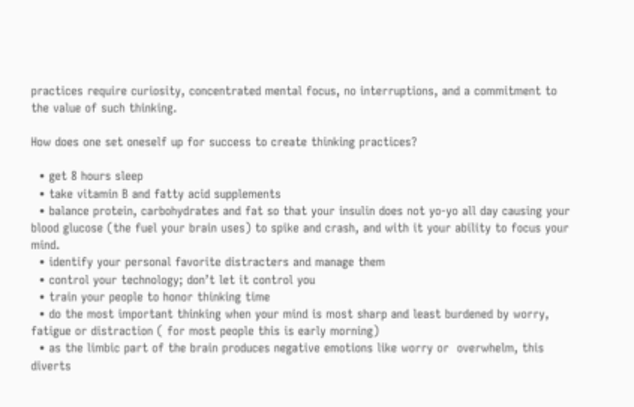practices require curiosity, concentrated mental focus, no interruptions, and a commitment to the value of such thinking.

How does one set oneself up for success to create thinking practices?

  • get 8 hours sleep
  • take vitamin B and fatty acid supplements
  • balance protein, carbohydrates and fat so that your insulin does not yo-yo all day causing your blood glucose (the fuel your brain uses) to spike and crash, and with it your ability to focus your mind.
  • identify your personal favorite distracters and manage them
  • control your technology; don’t let it control you
  • train your people to honor thinking time
  • do the most important thinking when your mind is most sharp and least burdened by worry, fatigue or distraction ( for most people this is early morning)
  • as the limbic part of the brain produces negative emotions like worry or  overwhelm, this diverts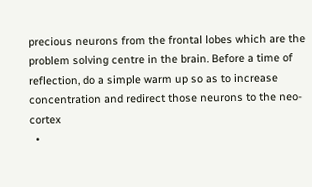precious neurons from the frontal lobes which are the problem solving centre in the brain. Before a time of reflection, do a simple warm up so as to increase concentration and redirect those neurons to the neo-cortex
  •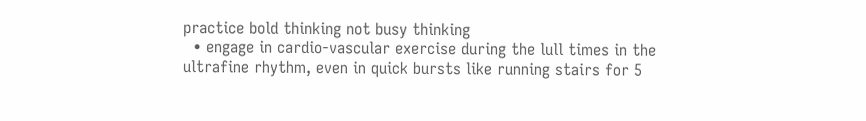practice bold thinking not busy thinking
  • engage in cardio-vascular exercise during the lull times in the ultrafine rhythm, even in quick bursts like running stairs for 5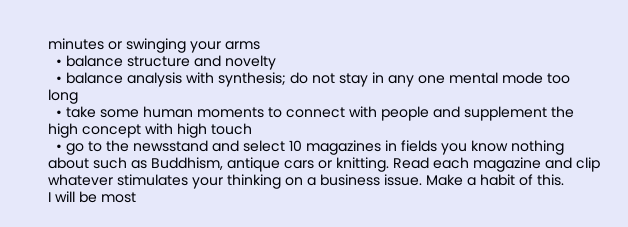minutes or swinging your arms
  • balance structure and novelty
  • balance analysis with synthesis; do not stay in any one mental mode too long
  • take some human moments to connect with people and supplement the high concept with high touch
  • go to the newsstand and select 10 magazines in fields you know nothing about such as Buddhism, antique cars or knitting. Read each magazine and clip whatever stimulates your thinking on a business issue. Make a habit of this.
I will be most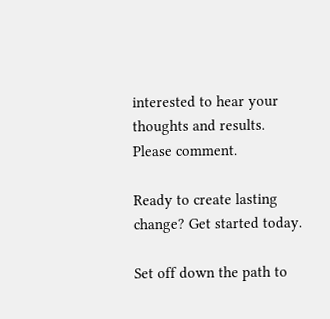interested to hear your thoughts and results. Please comment.

Ready to create lasting change? Get started today.

Set off down the path to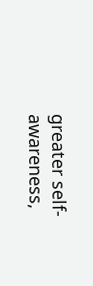greater self-awareness,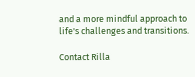and a more mindful approach to life's challenges and transitions.

Contact Rilla